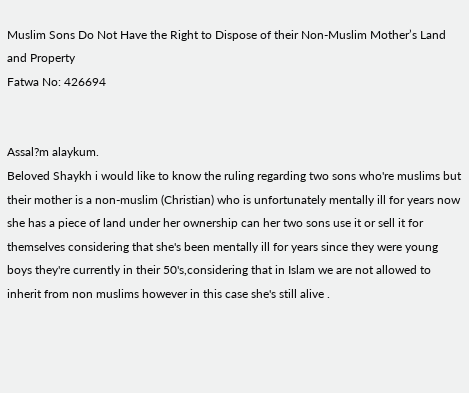Muslim Sons Do Not Have the Right to Dispose of their Non-Muslim Mother’s Land and Property
Fatwa No: 426694


Assal?m alaykum.
Beloved Shaykh i would like to know the ruling regarding two sons who're muslims but their mother is a non-muslim (Christian) who is unfortunately mentally ill for years now she has a piece of land under her ownership can her two sons use it or sell it for themselves considering that she's been mentally ill for years since they were young boys they're currently in their 50's,considering that in Islam we are not allowed to inherit from non muslims however in this case she's still alive .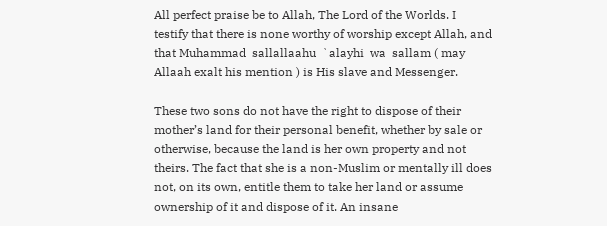All perfect praise be to Allah, The Lord of the Worlds. I testify that there is none worthy of worship except Allah, and that Muhammad  sallallaahu  `alayhi  wa  sallam ( may  Allaah exalt his mention ) is His slave and Messenger.

These two sons do not have the right to dispose of their mother’s land for their personal benefit, whether by sale or otherwise, because the land is her own property and not theirs. The fact that she is a non-Muslim or mentally ill does not, on its own, entitle them to take her land or assume ownership of it and dispose of it. An insane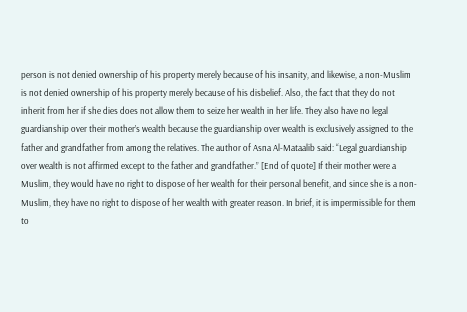person is not denied ownership of his property merely because of his insanity, and likewise, a non-Muslim is not denied ownership of his property merely because of his disbelief. Also, the fact that they do not inherit from her if she dies does not allow them to seize her wealth in her life. They also have no legal guardianship over their mother’s wealth because the guardianship over wealth is exclusively assigned to the father and grandfather from among the relatives. The author of Asna Al-Mataalib said: “Legal guardianship over wealth is not affirmed except to the father and grandfather.” [End of quote] If their mother were a Muslim, they would have no right to dispose of her wealth for their personal benefit, and since she is a non-Muslim, they have no right to dispose of her wealth with greater reason. In brief, it is impermissible for them to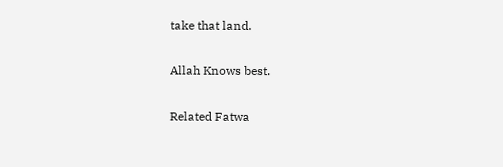take that land.

Allah Knows best.

Related Fatwa